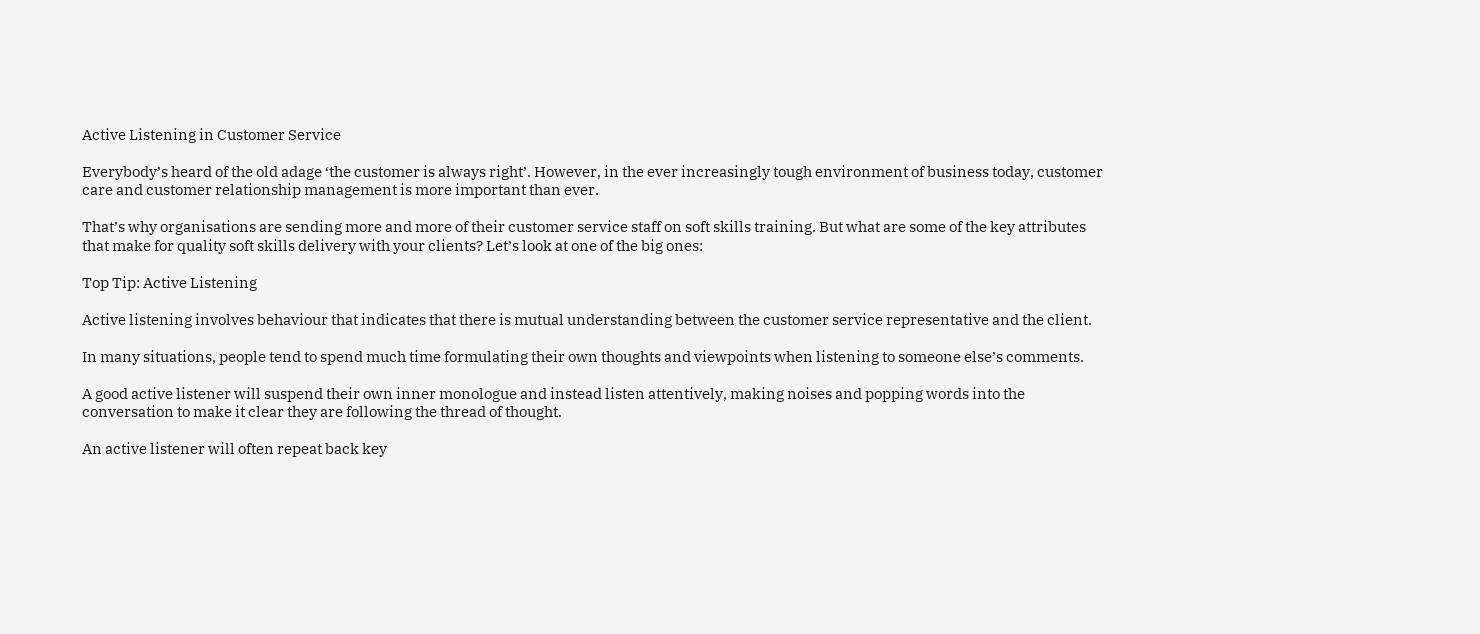Active Listening in Customer Service

Everybody’s heard of the old adage ‘the customer is always right’. However, in the ever increasingly tough environment of business today, customer care and customer relationship management is more important than ever.

That’s why organisations are sending more and more of their customer service staff on soft skills training. But what are some of the key attributes that make for quality soft skills delivery with your clients? Let’s look at one of the big ones:

Top Tip: Active Listening

Active listening involves behaviour that indicates that there is mutual understanding between the customer service representative and the client.

In many situations, people tend to spend much time formulating their own thoughts and viewpoints when listening to someone else’s comments.

A good active listener will suspend their own inner monologue and instead listen attentively, making noises and popping words into the conversation to make it clear they are following the thread of thought.

An active listener will often repeat back key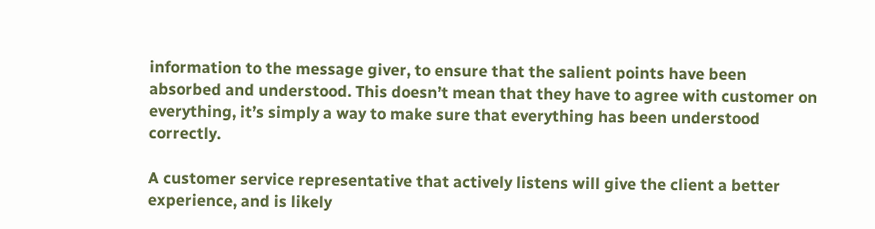information to the message giver, to ensure that the salient points have been absorbed and understood. This doesn’t mean that they have to agree with customer on everything, it’s simply a way to make sure that everything has been understood correctly.

A customer service representative that actively listens will give the client a better experience, and is likely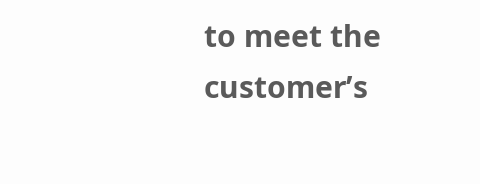to meet the customer’s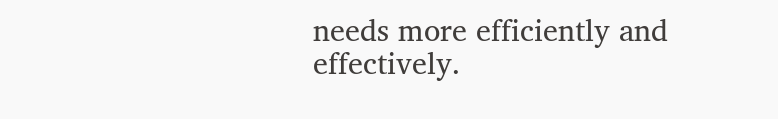needs more efficiently and effectively.